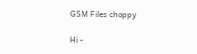GSM Files choppy

Hi -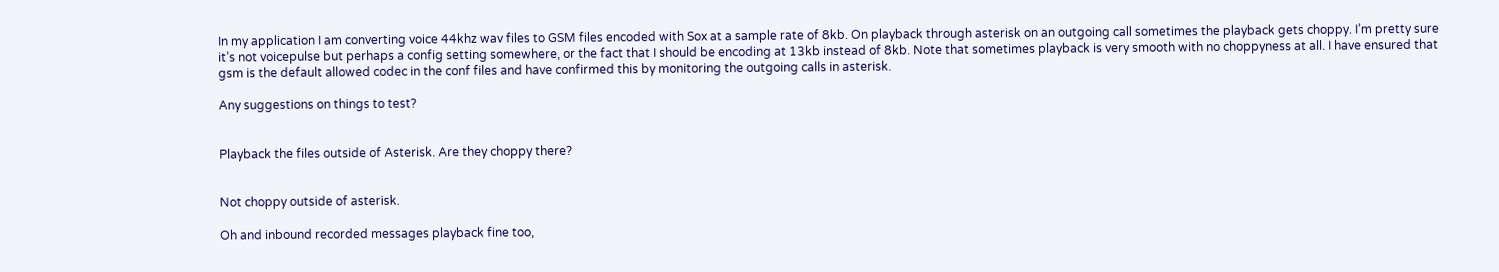In my application I am converting voice 44khz wav files to GSM files encoded with Sox at a sample rate of 8kb. On playback through asterisk on an outgoing call sometimes the playback gets choppy. I’m pretty sure it’s not voicepulse but perhaps a config setting somewhere, or the fact that I should be encoding at 13kb instead of 8kb. Note that sometimes playback is very smooth with no choppyness at all. I have ensured that gsm is the default allowed codec in the conf files and have confirmed this by monitoring the outgoing calls in asterisk.

Any suggestions on things to test?


Playback the files outside of Asterisk. Are they choppy there?


Not choppy outside of asterisk.

Oh and inbound recorded messages playback fine too,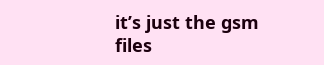it’s just the gsm files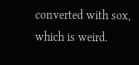converted with sox, which is weird.